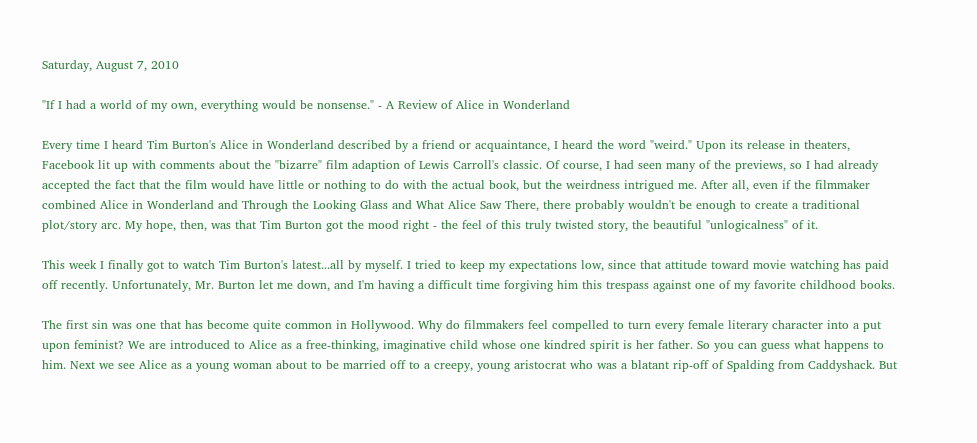Saturday, August 7, 2010

"If I had a world of my own, everything would be nonsense." - A Review of Alice in Wonderland

Every time I heard Tim Burton's Alice in Wonderland described by a friend or acquaintance, I heard the word "weird." Upon its release in theaters, Facebook lit up with comments about the "bizarre" film adaption of Lewis Carroll's classic. Of course, I had seen many of the previews, so I had already accepted the fact that the film would have little or nothing to do with the actual book, but the weirdness intrigued me. After all, even if the filmmaker combined Alice in Wonderland and Through the Looking Glass and What Alice Saw There, there probably wouldn't be enough to create a traditional plot/story arc. My hope, then, was that Tim Burton got the mood right - the feel of this truly twisted story, the beautiful "unlogicalness" of it.

This week I finally got to watch Tim Burton's latest...all by myself. I tried to keep my expectations low, since that attitude toward movie watching has paid off recently. Unfortunately, Mr. Burton let me down, and I'm having a difficult time forgiving him this trespass against one of my favorite childhood books.

The first sin was one that has become quite common in Hollywood. Why do filmmakers feel compelled to turn every female literary character into a put upon feminist? We are introduced to Alice as a free-thinking, imaginative child whose one kindred spirit is her father. So you can guess what happens to him. Next we see Alice as a young woman about to be married off to a creepy, young aristocrat who was a blatant rip-off of Spalding from Caddyshack. But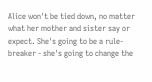Alice won't be tied down, no matter what her mother and sister say or expect. She's going to be a rule-breaker - she's going to change the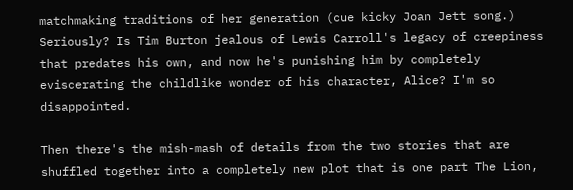matchmaking traditions of her generation (cue kicky Joan Jett song.) Seriously? Is Tim Burton jealous of Lewis Carroll's legacy of creepiness that predates his own, and now he's punishing him by completely eviscerating the childlike wonder of his character, Alice? I'm so disappointed.

Then there's the mish-mash of details from the two stories that are shuffled together into a completely new plot that is one part The Lion,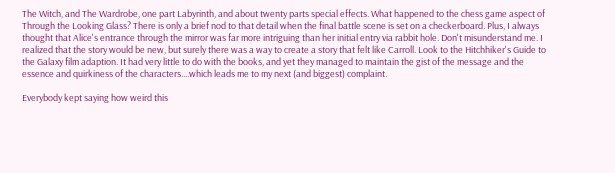The Witch, and The Wardrobe, one part Labyrinth, and about twenty parts special effects. What happened to the chess game aspect of Through the Looking Glass? There is only a brief nod to that detail when the final battle scene is set on a checkerboard. Plus, I always thought that Alice's entrance through the mirror was far more intriguing than her initial entry via rabbit hole. Don't misunderstand me. I realized that the story would be new, but surely there was a way to create a story that felt like Carroll. Look to the Hitchhiker's Guide to the Galaxy film adaption. It had very little to do with the books, and yet they managed to maintain the gist of the message and the essence and quirkiness of the characters....which leads me to my next (and biggest) complaint.

Everybody kept saying how weird this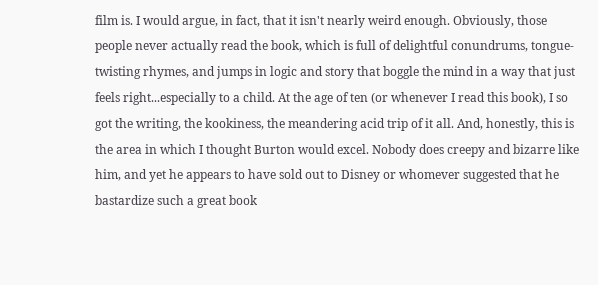film is. I would argue, in fact, that it isn't nearly weird enough. Obviously, those people never actually read the book, which is full of delightful conundrums, tongue-twisting rhymes, and jumps in logic and story that boggle the mind in a way that just feels right...especially to a child. At the age of ten (or whenever I read this book), I so got the writing, the kookiness, the meandering acid trip of it all. And, honestly, this is the area in which I thought Burton would excel. Nobody does creepy and bizarre like him, and yet he appears to have sold out to Disney or whomever suggested that he bastardize such a great book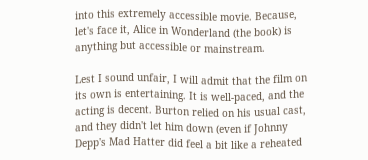into this extremely accessible movie. Because, let's face it, Alice in Wonderland (the book) is anything but accessible or mainstream.

Lest I sound unfair, I will admit that the film on its own is entertaining. It is well-paced, and the acting is decent. Burton relied on his usual cast, and they didn't let him down (even if Johnny Depp's Mad Hatter did feel a bit like a reheated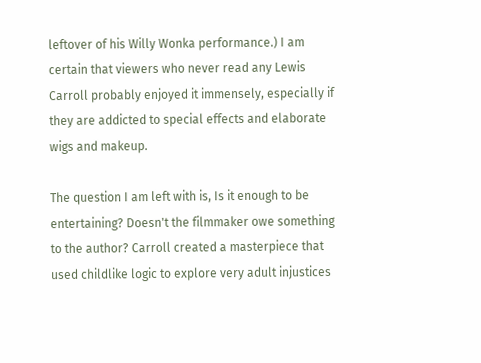leftover of his Willy Wonka performance.) I am certain that viewers who never read any Lewis Carroll probably enjoyed it immensely, especially if they are addicted to special effects and elaborate wigs and makeup.

The question I am left with is, Is it enough to be entertaining? Doesn't the filmmaker owe something to the author? Carroll created a masterpiece that used childlike logic to explore very adult injustices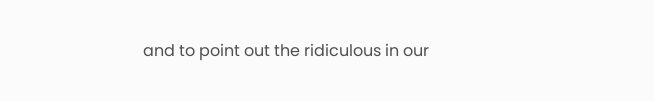and to point out the ridiculous in our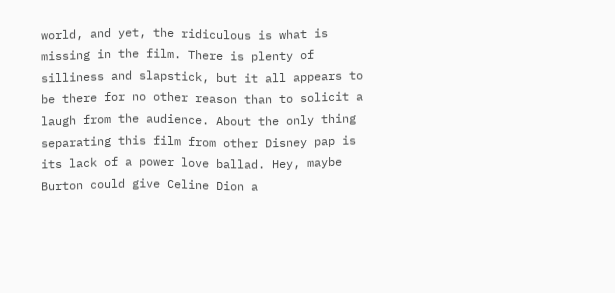world, and yet, the ridiculous is what is missing in the film. There is plenty of silliness and slapstick, but it all appears to be there for no other reason than to solicit a laugh from the audience. About the only thing separating this film from other Disney pap is its lack of a power love ballad. Hey, maybe Burton could give Celine Dion a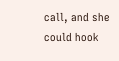call, and she could hook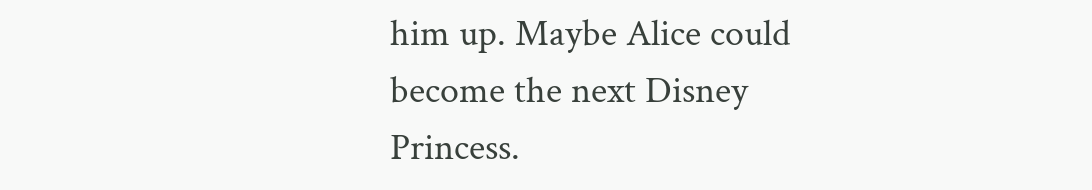him up. Maybe Alice could become the next Disney Princess.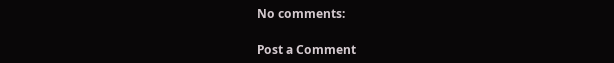No comments:

Post a Comment